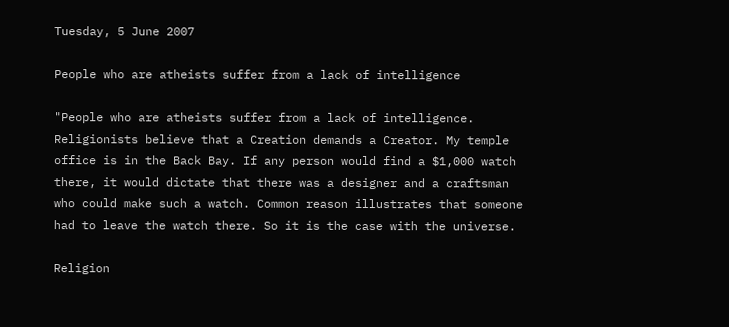Tuesday, 5 June 2007

People who are atheists suffer from a lack of intelligence

"People who are atheists suffer from a lack of intelligence. Religionists believe that a Creation demands a Creator. My temple office is in the Back Bay. If any person would find a $1,000 watch there, it would dictate that there was a designer and a craftsman who could make such a watch. Common reason illustrates that someone had to leave the watch there. So it is the case with the universe.

Religion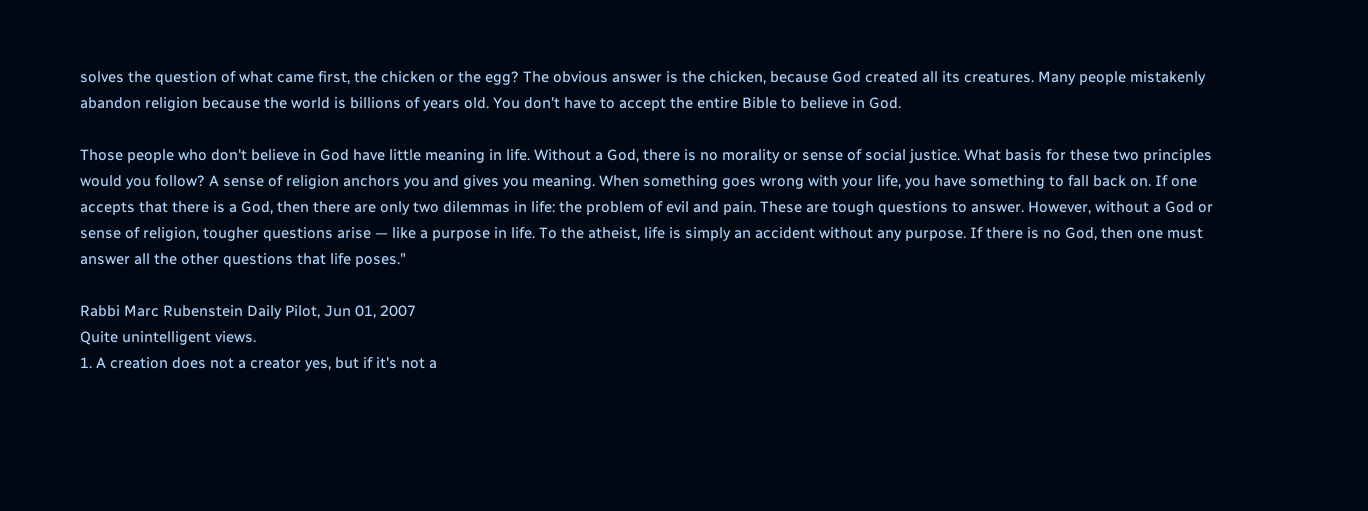solves the question of what came first, the chicken or the egg? The obvious answer is the chicken, because God created all its creatures. Many people mistakenly abandon religion because the world is billions of years old. You don't have to accept the entire Bible to believe in God.

Those people who don't believe in God have little meaning in life. Without a God, there is no morality or sense of social justice. What basis for these two principles would you follow? A sense of religion anchors you and gives you meaning. When something goes wrong with your life, you have something to fall back on. If one accepts that there is a God, then there are only two dilemmas in life: the problem of evil and pain. These are tough questions to answer. However, without a God or sense of religion, tougher questions arise — like a purpose in life. To the atheist, life is simply an accident without any purpose. If there is no God, then one must answer all the other questions that life poses."

Rabbi Marc Rubenstein Daily Pilot, Jun 01, 2007
Quite unintelligent views.
1. A creation does not a creator yes, but if it's not a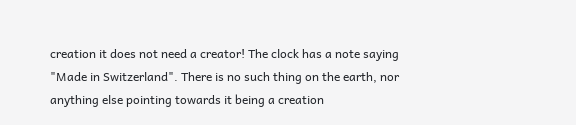creation it does not need a creator! The clock has a note saying "Made in Switzerland". There is no such thing on the earth, nor anything else pointing towards it being a creation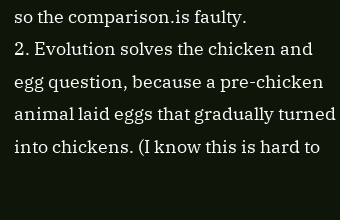so the comparison.is faulty.
2. Evolution solves the chicken and egg question, because a pre-chicken animal laid eggs that gradually turned into chickens. (I know this is hard to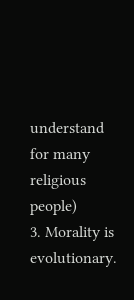understand for many religious people)
3. Morality is evolutionary.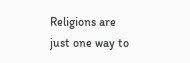Religions are just one way to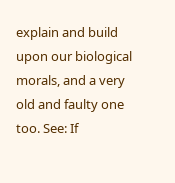explain and build upon our biological morals, and a very old and faulty one too. See: If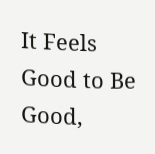It Feels Good to Be Good,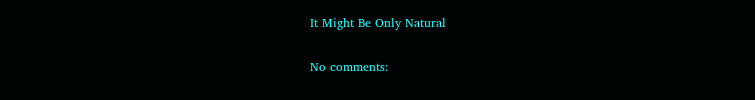It Might Be Only Natural

No comments: